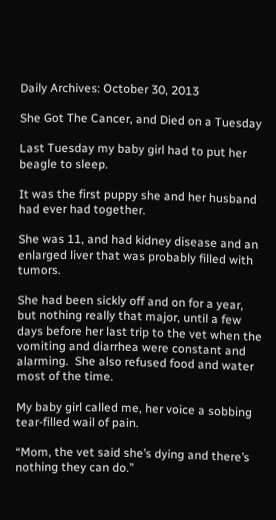Daily Archives: October 30, 2013

She Got The Cancer, and Died on a Tuesday

Last Tuesday my baby girl had to put her beagle to sleep.

It was the first puppy she and her husband had ever had together.

She was 11, and had kidney disease and an enlarged liver that was probably filled with tumors.

She had been sickly off and on for a year, but nothing really that major, until a few days before her last trip to the vet when the vomiting and diarrhea were constant and alarming.  She also refused food and water most of the time.

My baby girl called me, her voice a sobbing tear-filled wail of pain.

“Mom, the vet said she’s dying and there’s nothing they can do.”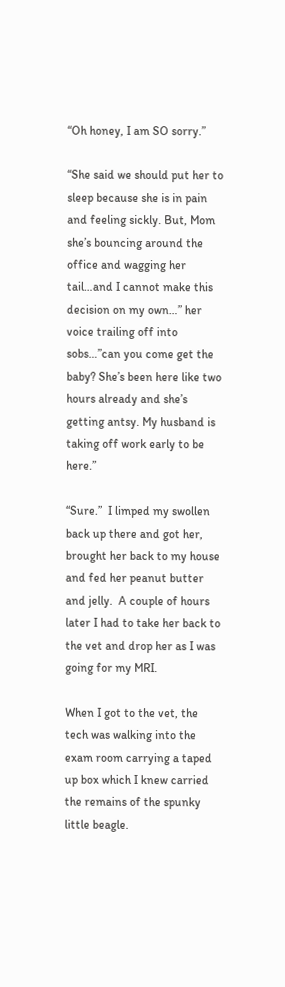“Oh honey, I am SO sorry.”

“She said we should put her to sleep because she is in pain and feeling sickly. But, Mom she’s bouncing around the office and wagging her tail…and I cannot make this decision on my own…” her voice trailing off into sobs…”can you come get the baby? She’s been here like two hours already and she’s getting antsy. My husband is taking off work early to be here.”

“Sure.”  I limped my swollen back up there and got her, brought her back to my house and fed her peanut butter and jelly.  A couple of hours later I had to take her back to the vet and drop her as I was going for my MRI.

When I got to the vet, the tech was walking into the exam room carrying a taped up box which I knew carried the remains of the spunky little beagle.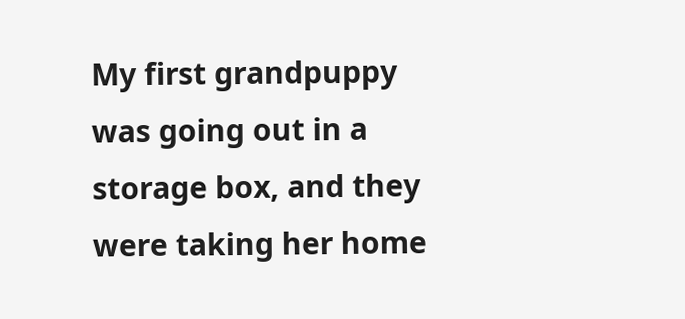My first grandpuppy was going out in a storage box, and they were taking her home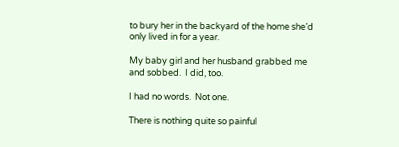to bury her in the backyard of the home she’d only lived in for a year.

My baby girl and her husband grabbed me and sobbed.  I did, too.

I had no words.  Not one.

There is nothing quite so painful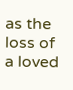as the loss of a loved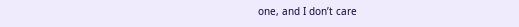one, and I don’t care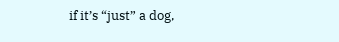if it’s “just” a dog,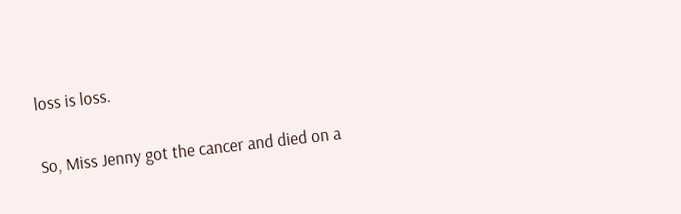loss is loss.

So, Miss Jenny got the cancer and died on a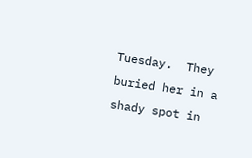Tuesday.  They buried her in a shady spot in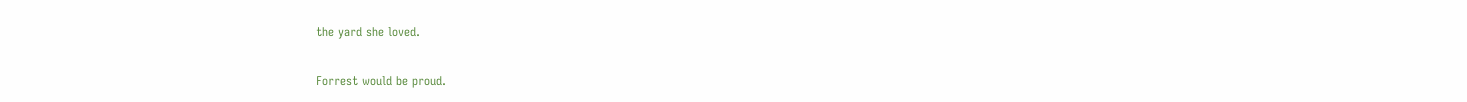the yard she loved.

Forrest would be proud.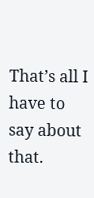That’s all I have to say about that.